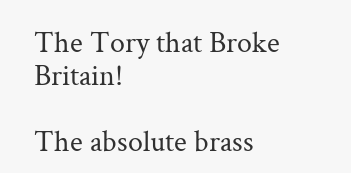The Tory that Broke Britain!

The absolute brass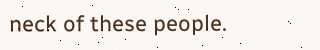neck of these people.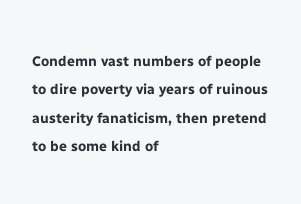Condemn vast numbers of people to dire poverty via years of ruinous austerity fanaticism, then pretend to be some kind of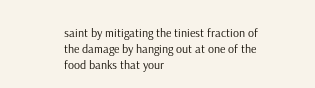saint by mitigating the tiniest fraction of the damage by hanging out at one of the food banks that your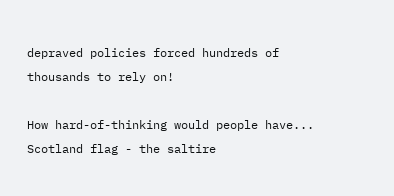depraved policies forced hundreds of thousands to rely on!

How hard-of-thinking would people have...
Scotland flag - the saltire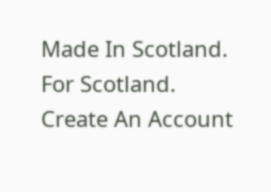Made In Scotland. For Scotland.
Create An Account